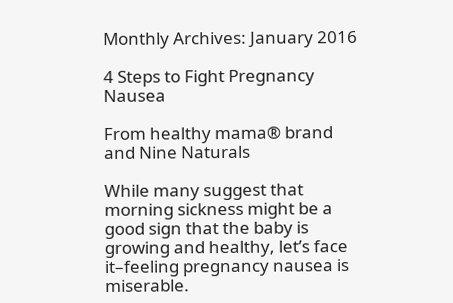Monthly Archives: January 2016

4 Steps to Fight Pregnancy Nausea

From healthy mama® brand and Nine Naturals

While many suggest that morning sickness might be a good sign that the baby is growing and healthy, let’s face it–feeling pregnancy nausea is miserable.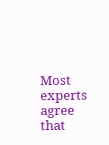Most experts agree that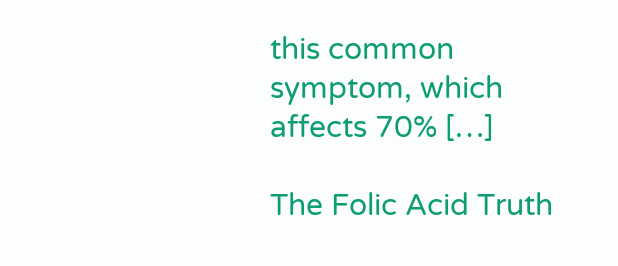this common symptom, which affects 70% […]

The Folic Acid Truth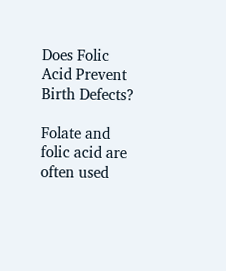Does Folic Acid Prevent Birth Defects?

Folate and folic acid are often used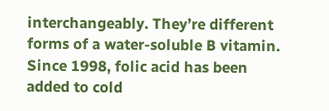interchangeably. They’re different forms of a water-soluble B vitamin. Since 1998, folic acid has been added to cold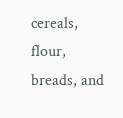cereals, flour, breads, and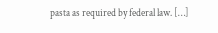pasta as required by federal law. […]